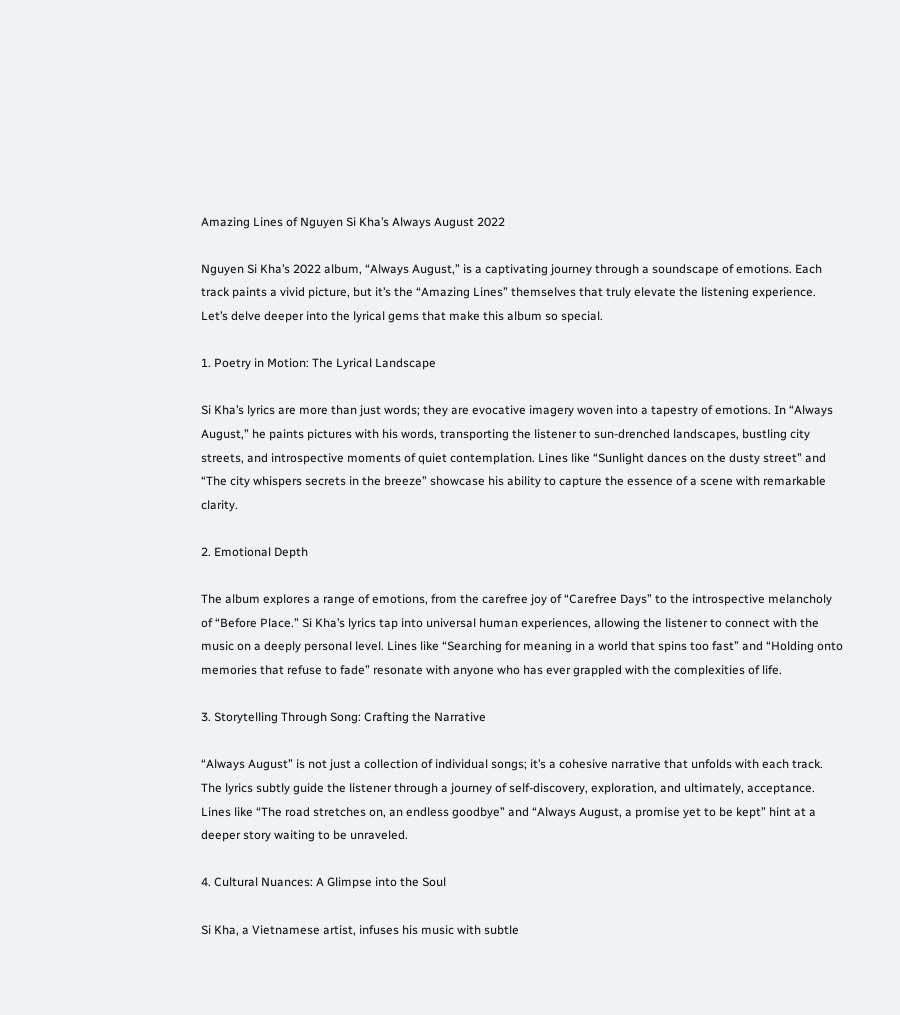Amazing Lines of Nguyen Si Kha’s Always August 2022

Nguyen Si Kha’s 2022 album, “Always August,” is a captivating journey through a soundscape of emotions. Each track paints a vivid picture, but it’s the “Amazing Lines” themselves that truly elevate the listening experience. Let’s delve deeper into the lyrical gems that make this album so special.

1. Poetry in Motion: The Lyrical Landscape

Si Kha’s lyrics are more than just words; they are evocative imagery woven into a tapestry of emotions. In “Always August,” he paints pictures with his words, transporting the listener to sun-drenched landscapes, bustling city streets, and introspective moments of quiet contemplation. Lines like “Sunlight dances on the dusty street” and “The city whispers secrets in the breeze” showcase his ability to capture the essence of a scene with remarkable clarity.

2. Emotional Depth

The album explores a range of emotions, from the carefree joy of “Carefree Days” to the introspective melancholy of “Before Place.” Si Kha’s lyrics tap into universal human experiences, allowing the listener to connect with the music on a deeply personal level. Lines like “Searching for meaning in a world that spins too fast” and “Holding onto memories that refuse to fade” resonate with anyone who has ever grappled with the complexities of life.

3. Storytelling Through Song: Crafting the Narrative

“Always August” is not just a collection of individual songs; it’s a cohesive narrative that unfolds with each track. The lyrics subtly guide the listener through a journey of self-discovery, exploration, and ultimately, acceptance. Lines like “The road stretches on, an endless goodbye” and “Always August, a promise yet to be kept” hint at a deeper story waiting to be unraveled.

4. Cultural Nuances: A Glimpse into the Soul

Si Kha, a Vietnamese artist, infuses his music with subtle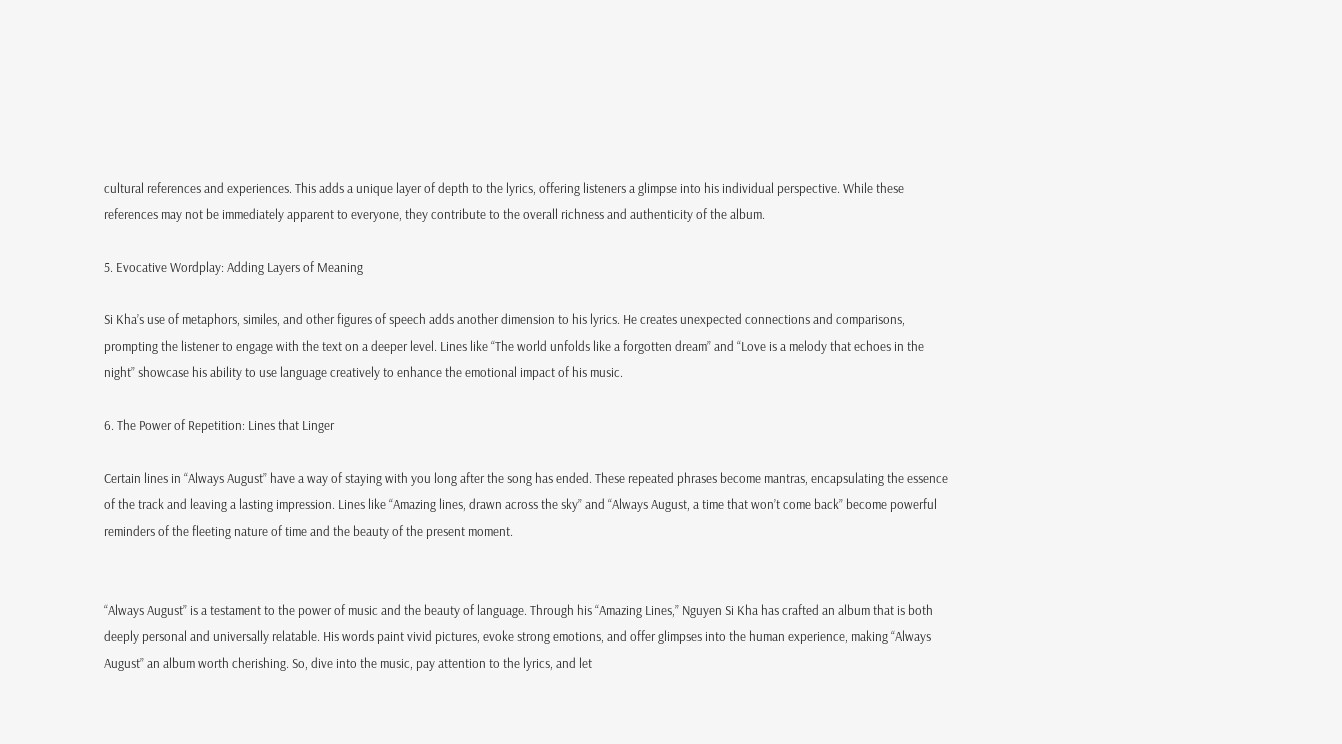cultural references and experiences. This adds a unique layer of depth to the lyrics, offering listeners a glimpse into his individual perspective. While these references may not be immediately apparent to everyone, they contribute to the overall richness and authenticity of the album.

5. Evocative Wordplay: Adding Layers of Meaning

Si Kha’s use of metaphors, similes, and other figures of speech adds another dimension to his lyrics. He creates unexpected connections and comparisons, prompting the listener to engage with the text on a deeper level. Lines like “The world unfolds like a forgotten dream” and “Love is a melody that echoes in the night” showcase his ability to use language creatively to enhance the emotional impact of his music.

6. The Power of Repetition: Lines that Linger

Certain lines in “Always August” have a way of staying with you long after the song has ended. These repeated phrases become mantras, encapsulating the essence of the track and leaving a lasting impression. Lines like “Amazing lines, drawn across the sky” and “Always August, a time that won’t come back” become powerful reminders of the fleeting nature of time and the beauty of the present moment.


“Always August” is a testament to the power of music and the beauty of language. Through his “Amazing Lines,” Nguyen Si Kha has crafted an album that is both deeply personal and universally relatable. His words paint vivid pictures, evoke strong emotions, and offer glimpses into the human experience, making “Always August” an album worth cherishing. So, dive into the music, pay attention to the lyrics, and let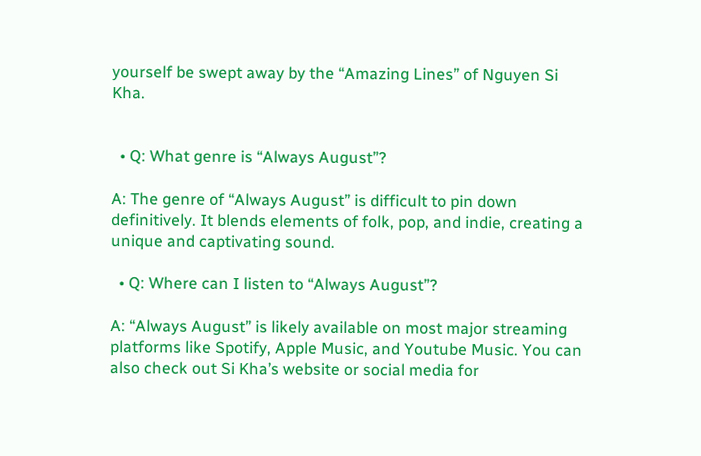yourself be swept away by the “Amazing Lines” of Nguyen Si Kha.


  • Q: What genre is “Always August”?

A: The genre of “Always August” is difficult to pin down definitively. It blends elements of folk, pop, and indie, creating a unique and captivating sound.

  • Q: Where can I listen to “Always August”?

A: “Always August” is likely available on most major streaming platforms like Spotify, Apple Music, and Youtube Music. You can also check out Si Kha’s website or social media for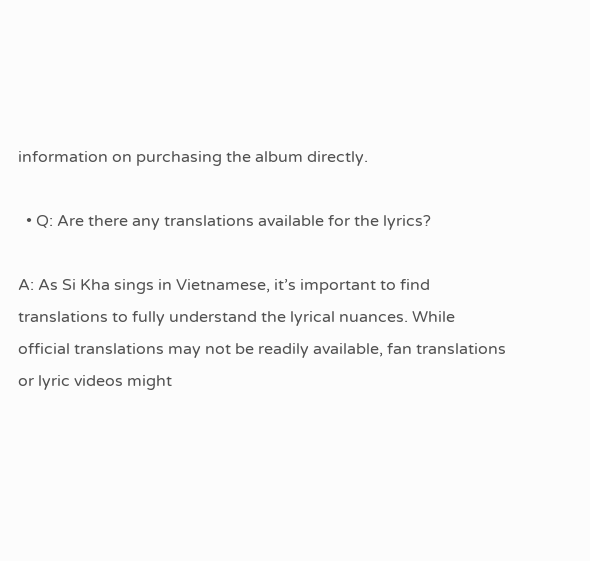information on purchasing the album directly.

  • Q: Are there any translations available for the lyrics?

A: As Si Kha sings in Vietnamese, it’s important to find translations to fully understand the lyrical nuances. While official translations may not be readily available, fan translations or lyric videos might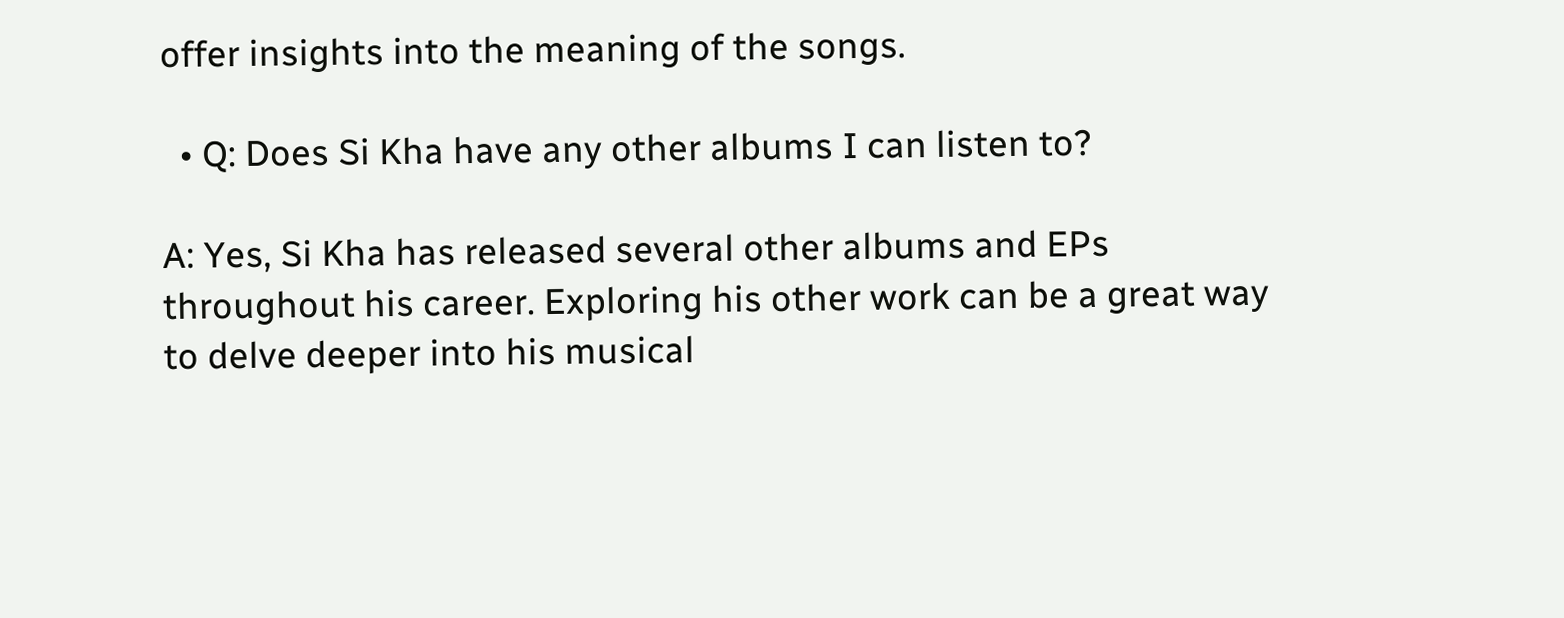offer insights into the meaning of the songs.

  • Q: Does Si Kha have any other albums I can listen to?

A: Yes, Si Kha has released several other albums and EPs throughout his career. Exploring his other work can be a great way to delve deeper into his musical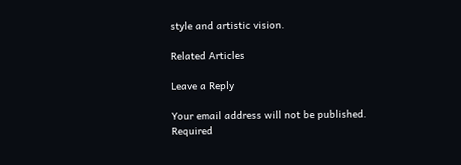style and artistic vision.

Related Articles

Leave a Reply

Your email address will not be published. Required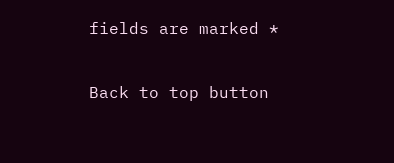fields are marked *

Back to top button